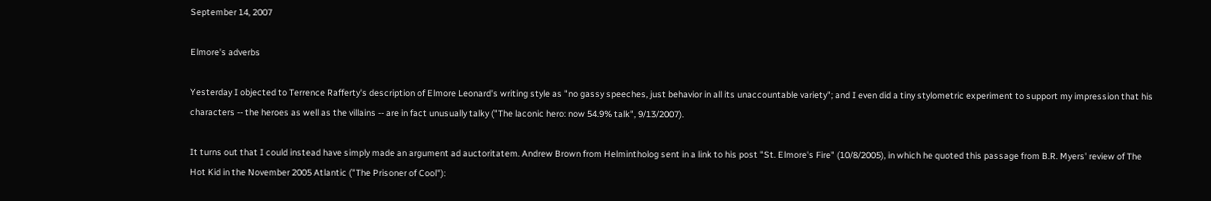September 14, 2007

Elmore's adverbs

Yesterday I objected to Terrence Rafferty's description of Elmore Leonard's writing style as "no gassy speeches, just behavior in all its unaccountable variety"; and I even did a tiny stylometric experiment to support my impression that his characters -- the heroes as well as the villains -- are in fact unusually talky ("The laconic hero: now 54.9% talk", 9/13/2007).

It turns out that I could instead have simply made an argument ad auctoritatem. Andrew Brown from Helmintholog sent in a link to his post "St. Elmore's Fire" (10/8/2005), in which he quoted this passage from B.R. Myers' review of The Hot Kid in the November 2005 Atlantic ("The Prisoner of Cool"):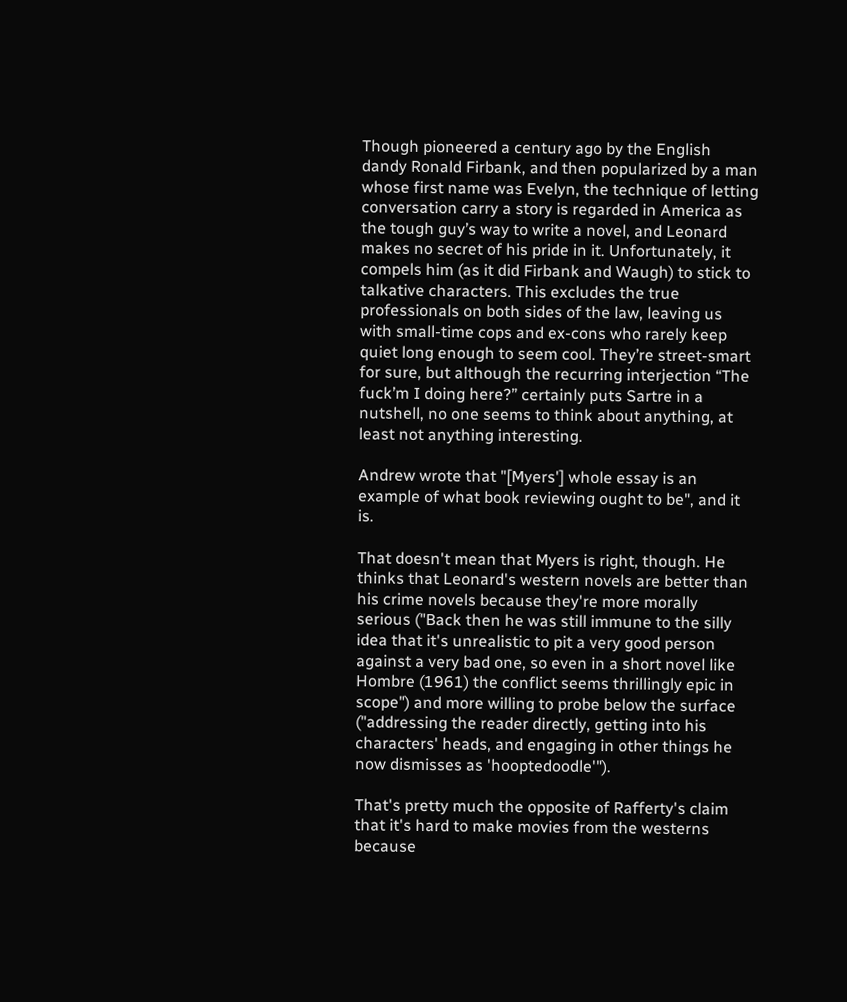Though pioneered a century ago by the English dandy Ronald Firbank, and then popularized by a man whose first name was Evelyn, the technique of letting conversation carry a story is regarded in America as the tough guy’s way to write a novel, and Leonard makes no secret of his pride in it. Unfortunately, it compels him (as it did Firbank and Waugh) to stick to talkative characters. This excludes the true professionals on both sides of the law, leaving us with small-time cops and ex-cons who rarely keep quiet long enough to seem cool. They’re street-smart for sure, but although the recurring interjection “The fuck’m I doing here?” certainly puts Sartre in a nutshell, no one seems to think about anything, at least not anything interesting.

Andrew wrote that "[Myers'] whole essay is an example of what book reviewing ought to be", and it is.

That doesn't mean that Myers is right, though. He thinks that Leonard's western novels are better than his crime novels because they're more morally serious ("Back then he was still immune to the silly idea that it's unrealistic to pit a very good person against a very bad one, so even in a short novel like Hombre (1961) the conflict seems thrillingly epic in scope") and more willing to probe below the surface ("addressing the reader directly, getting into his characters' heads, and engaging in other things he now dismisses as 'hooptedoodle'").

That's pretty much the opposite of Rafferty's claim that it's hard to make movies from the westerns because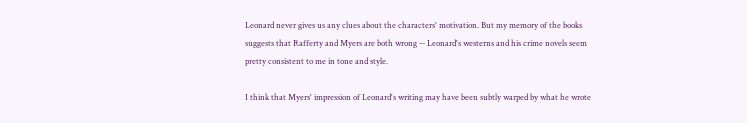Leonard never gives us any clues about the characters' motivation. But my memory of the books suggests that Rafferty and Myers are both wrong -- Leonard's westerns and his crime novels seem pretty consistent to me in tone and style.

I think that Myers' impression of Leonard's writing may have been subtly warped by what he wrote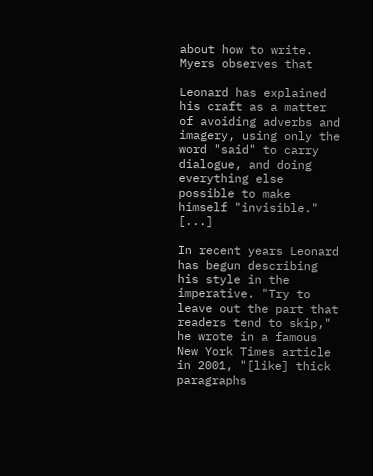about how to write. Myers observes that

Leonard has explained his craft as a matter of avoiding adverbs and imagery, using only the word "said" to carry dialogue, and doing everything else possible to make himself "invisible." [...]

In recent years Leonard has begun describing his style in the imperative. "Try to leave out the part that readers tend to skip," he wrote in a famous New York Times article in 2001, "[like] thick paragraphs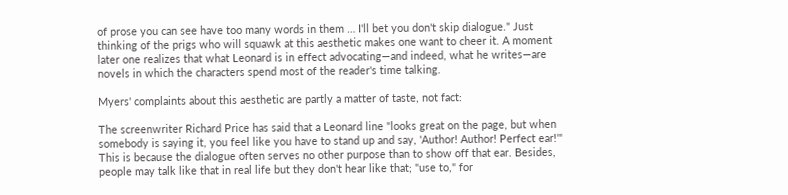of prose you can see have too many words in them … I'll bet you don't skip dialogue." Just thinking of the prigs who will squawk at this aesthetic makes one want to cheer it. A moment later one realizes that what Leonard is in effect advocating—and indeed, what he writes—are novels in which the characters spend most of the reader's time talking.

Myers' complaints about this aesthetic are partly a matter of taste, not fact:

The screenwriter Richard Price has said that a Leonard line "looks great on the page, but when somebody is saying it, you feel like you have to stand up and say, 'Author! Author! Perfect ear!'" This is because the dialogue often serves no other purpose than to show off that ear. Besides, people may talk like that in real life but they don't hear like that; "use to," for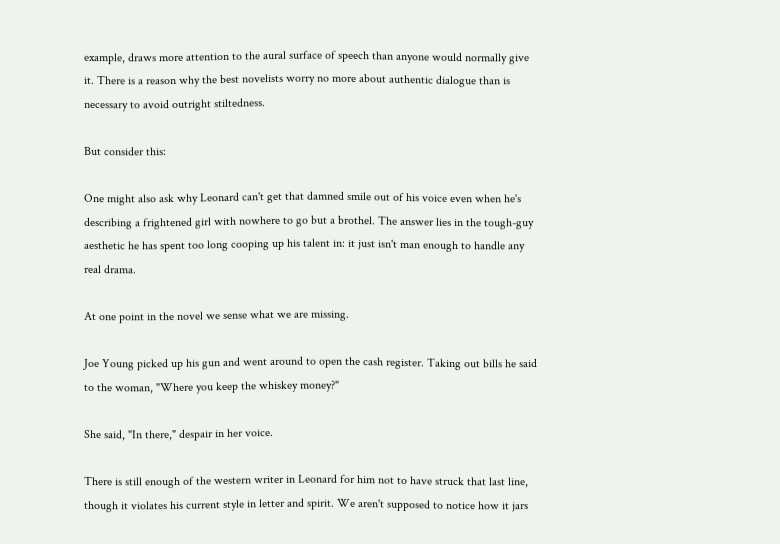example, draws more attention to the aural surface of speech than anyone would normally give it. There is a reason why the best novelists worry no more about authentic dialogue than is necessary to avoid outright stiltedness.

But consider this:

One might also ask why Leonard can't get that damned smile out of his voice even when he's describing a frightened girl with nowhere to go but a brothel. The answer lies in the tough-guy aesthetic he has spent too long cooping up his talent in: it just isn't man enough to handle any real drama.

At one point in the novel we sense what we are missing.

Joe Young picked up his gun and went around to open the cash register. Taking out bills he said to the woman, "Where you keep the whiskey money?"

She said, "In there," despair in her voice.

There is still enough of the western writer in Leonard for him not to have struck that last line, though it violates his current style in letter and spirit. We aren't supposed to notice how it jars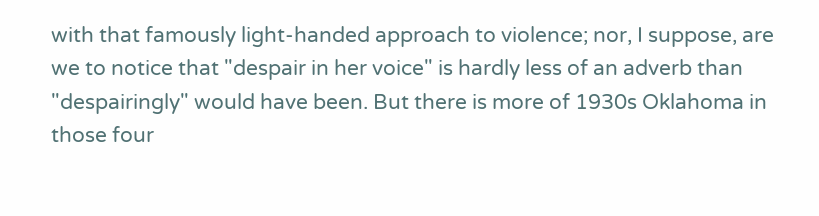with that famously light-handed approach to violence; nor, I suppose, are we to notice that "despair in her voice" is hardly less of an adverb than "despairingly" would have been. But there is more of 1930s Oklahoma in those four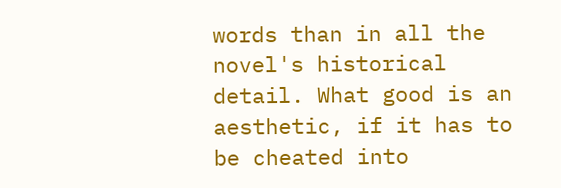words than in all the novel's historical detail. What good is an aesthetic, if it has to be cheated into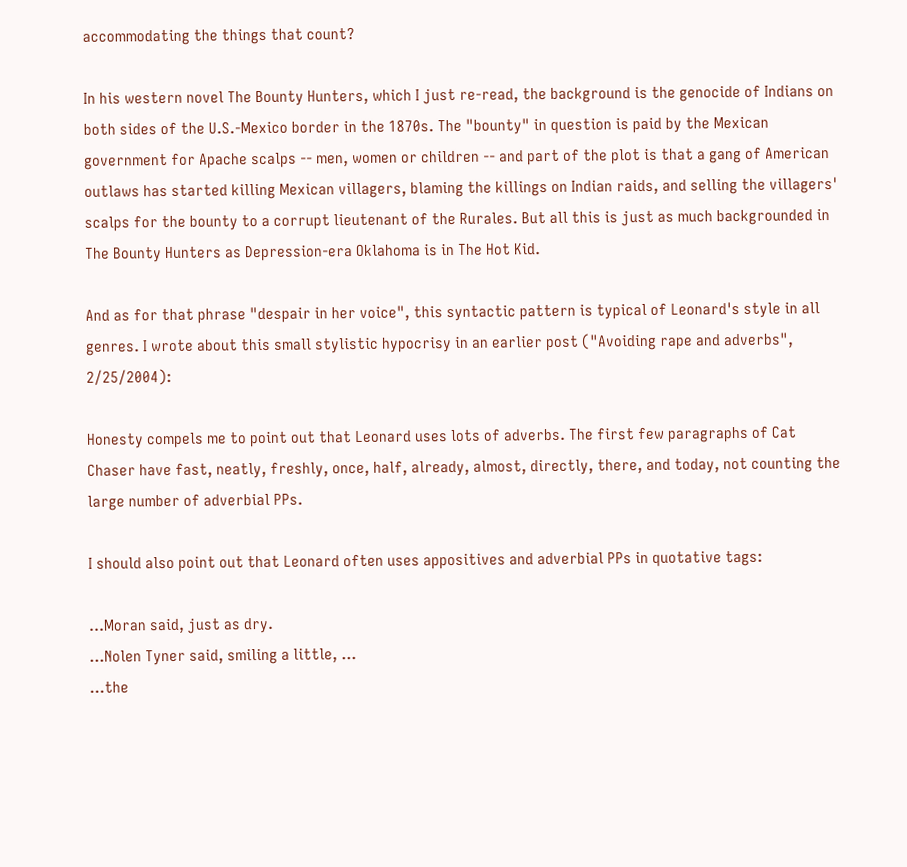accommodating the things that count?

In his western novel The Bounty Hunters, which I just re-read, the background is the genocide of Indians on both sides of the U.S.-Mexico border in the 1870s. The "bounty" in question is paid by the Mexican government for Apache scalps -- men, women or children -- and part of the plot is that a gang of American outlaws has started killing Mexican villagers, blaming the killings on Indian raids, and selling the villagers' scalps for the bounty to a corrupt lieutenant of the Rurales. But all this is just as much backgrounded in The Bounty Hunters as Depression-era Oklahoma is in The Hot Kid.

And as for that phrase "despair in her voice", this syntactic pattern is typical of Leonard's style in all genres. I wrote about this small stylistic hypocrisy in an earlier post ("Avoiding rape and adverbs", 2/25/2004):

Honesty compels me to point out that Leonard uses lots of adverbs. The first few paragraphs of Cat Chaser have fast, neatly, freshly, once, half, already, almost, directly, there, and today, not counting the large number of adverbial PPs.

I should also point out that Leonard often uses appositives and adverbial PPs in quotative tags:

...Moran said, just as dry.
...Nolen Tyner said, smiling a little, ...
...the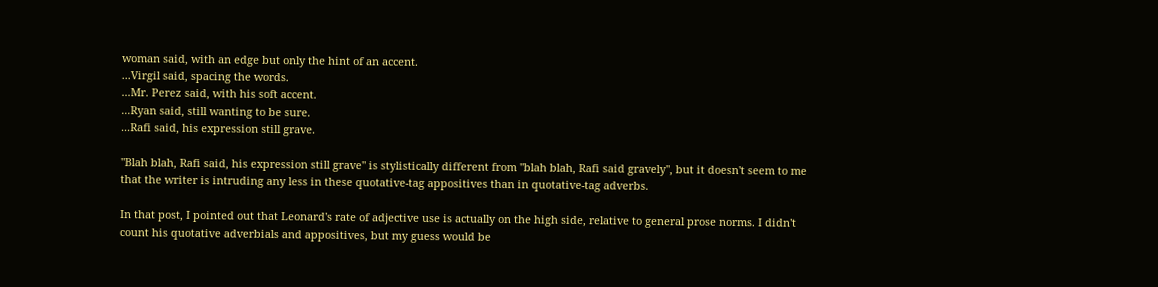woman said, with an edge but only the hint of an accent.
...Virgil said, spacing the words.
...Mr. Perez said, with his soft accent.
...Ryan said, still wanting to be sure.
...Rafi said, his expression still grave.

"Blah blah, Rafi said, his expression still grave" is stylistically different from "blah blah, Rafi said gravely", but it doesn't seem to me that the writer is intruding any less in these quotative-tag appositives than in quotative-tag adverbs.

In that post, I pointed out that Leonard's rate of adjective use is actually on the high side, relative to general prose norms. I didn't count his quotative adverbials and appositives, but my guess would be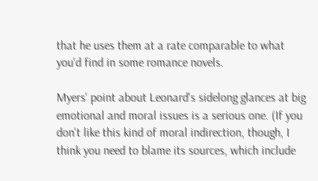that he uses them at a rate comparable to what you'd find in some romance novels.

Myers' point about Leonard's sidelong glances at big emotional and moral issues is a serious one. (If you don't like this kind of moral indirection, though, I think you need to blame its sources, which include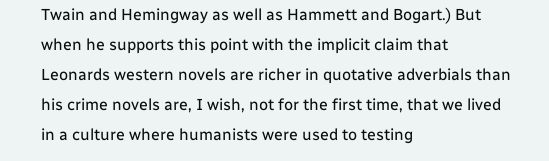Twain and Hemingway as well as Hammett and Bogart.) But when he supports this point with the implicit claim that Leonards western novels are richer in quotative adverbials than his crime novels are, I wish, not for the first time, that we lived in a culture where humanists were used to testing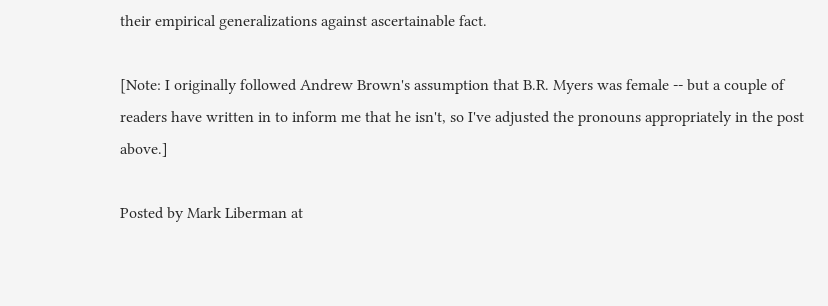their empirical generalizations against ascertainable fact.

[Note: I originally followed Andrew Brown's assumption that B.R. Myers was female -- but a couple of readers have written in to inform me that he isn't, so I've adjusted the pronouns appropriately in the post above.]

Posted by Mark Liberman at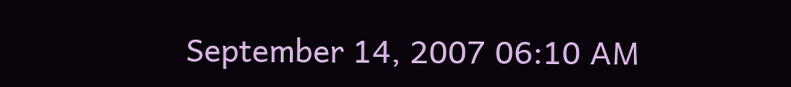September 14, 2007 06:10 AM